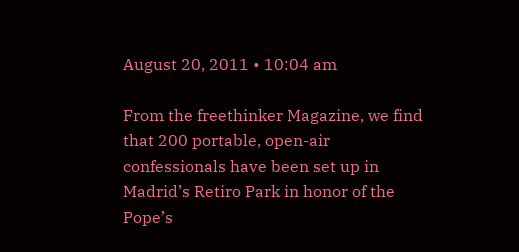August 20, 2011 • 10:04 am

From the freethinker Magazine, we find that 200 portable, open-air confessionals have been set up in Madrid’s Retiro Park in honor of the Pope’s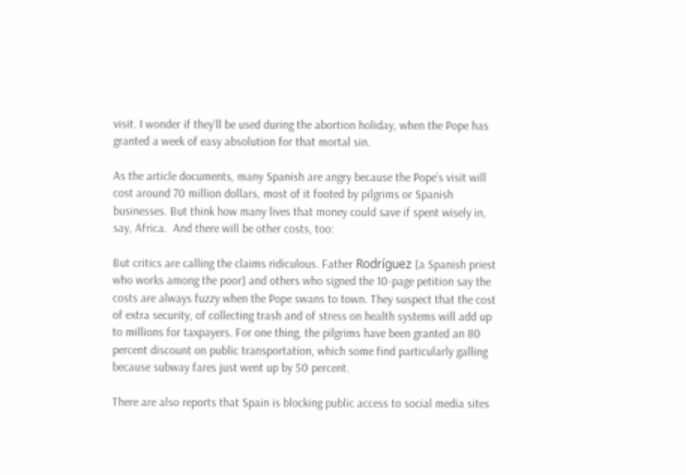visit. I wonder if they’ll be used during the abortion holiday, when the Pope has granted a week of easy absolution for that mortal sin.

As the article documents, many Spanish are angry because the Pope’s visit will cost around 70 million dollars, most of it footed by pilgrims or Spanish businesses. But think how many lives that money could save if spent wisely in, say, Africa.  And there will be other costs, too:

But critics are calling the claims ridiculous. Father Rodríguez [a Spanish priest who works among the poor] and others who signed the 10-page petition say the costs are always fuzzy when the Pope swans to town. They suspect that the cost of extra security, of collecting trash and of stress on health systems will add up to millions for taxpayers. For one thing, the pilgrims have been granted an 80 percent discount on public transportation, which some find particularly galling because subway fares just went up by 50 percent.

There are also reports that Spain is blocking public access to social media sites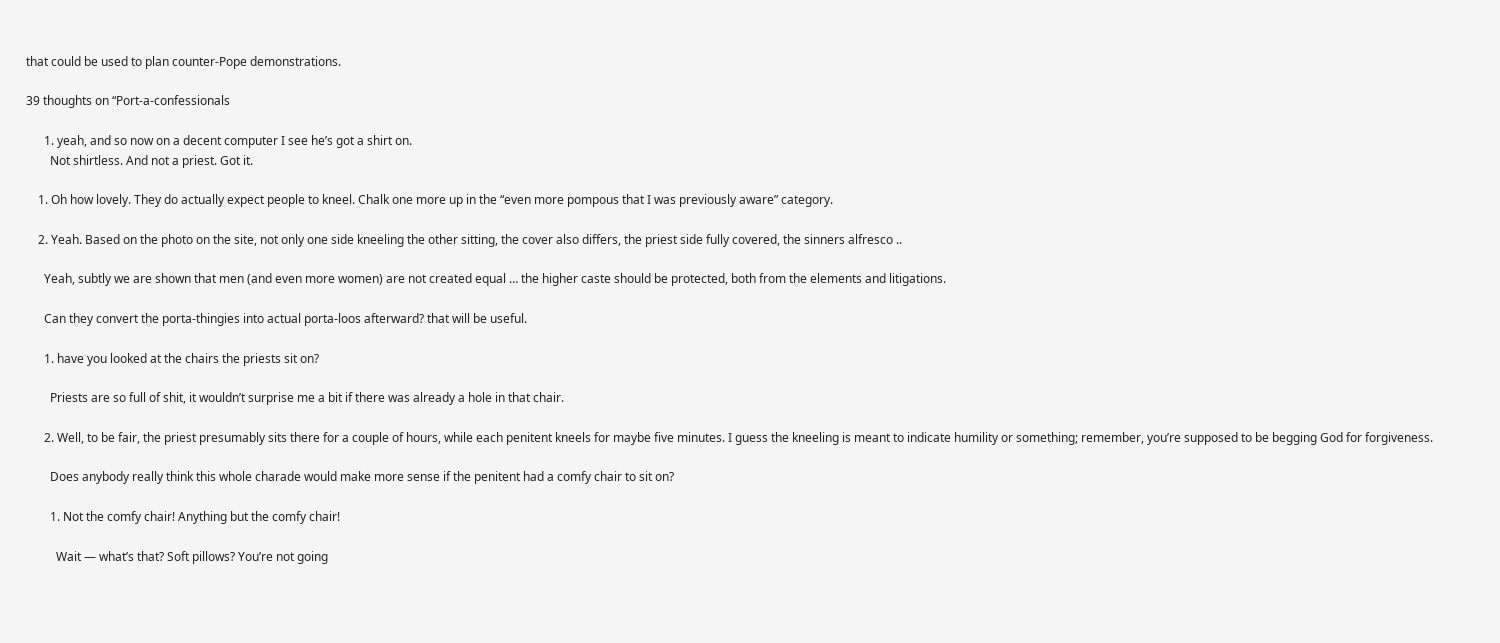that could be used to plan counter-Pope demonstrations.

39 thoughts on “Port-a-confessionals

      1. yeah, and so now on a decent computer I see he’s got a shirt on.
        Not shirtless. And not a priest. Got it.

    1. Oh how lovely. They do actually expect people to kneel. Chalk one more up in the “even more pompous that I was previously aware” category.

    2. Yeah. Based on the photo on the site, not only one side kneeling the other sitting, the cover also differs, the priest side fully covered, the sinners alfresco ..

      Yeah, subtly we are shown that men (and even more women) are not created equal … the higher caste should be protected, both from the elements and litigations.

      Can they convert the porta-thingies into actual porta-loos afterward? that will be useful.

      1. have you looked at the chairs the priests sit on?

        Priests are so full of shit, it wouldn’t surprise me a bit if there was already a hole in that chair.

      2. Well, to be fair, the priest presumably sits there for a couple of hours, while each penitent kneels for maybe five minutes. I guess the kneeling is meant to indicate humility or something; remember, you’re supposed to be begging God for forgiveness.

        Does anybody really think this whole charade would make more sense if the penitent had a comfy chair to sit on?

        1. Not the comfy chair! Anything but the comfy chair!

          Wait — what’s that? Soft pillows? You’re not going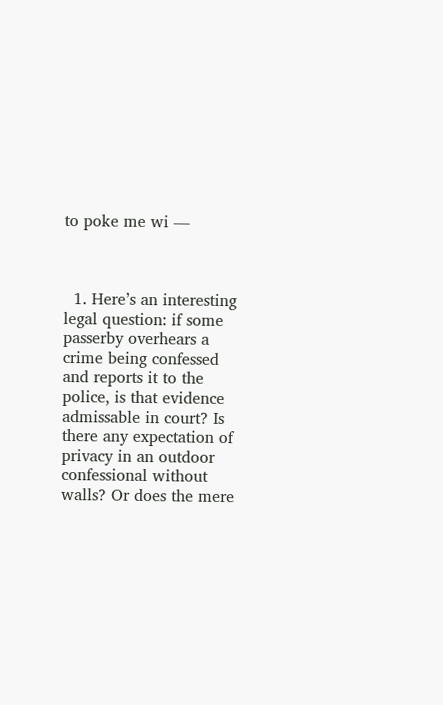to poke me wi —



  1. Here’s an interesting legal question: if some passerby overhears a crime being confessed and reports it to the police, is that evidence admissable in court? Is there any expectation of privacy in an outdoor confessional without walls? Or does the mere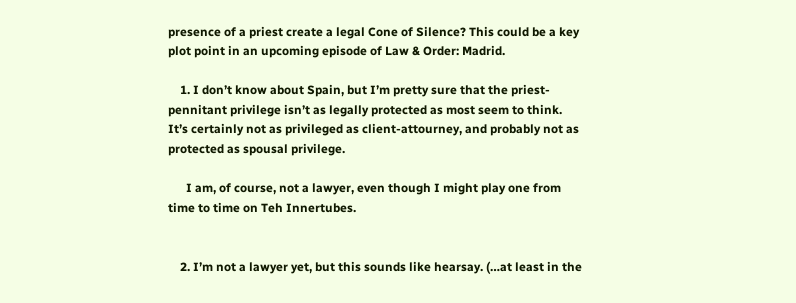presence of a priest create a legal Cone of Silence? This could be a key plot point in an upcoming episode of Law & Order: Madrid.

    1. I don’t know about Spain, but I’m pretty sure that the priest-pennitant privilege isn’t as legally protected as most seem to think. It’s certainly not as privileged as client-attourney, and probably not as protected as spousal privilege.

      I am, of course, not a lawyer, even though I might play one from time to time on Teh Innertubes.


    2. I’m not a lawyer yet, but this sounds like hearsay. (…at least in the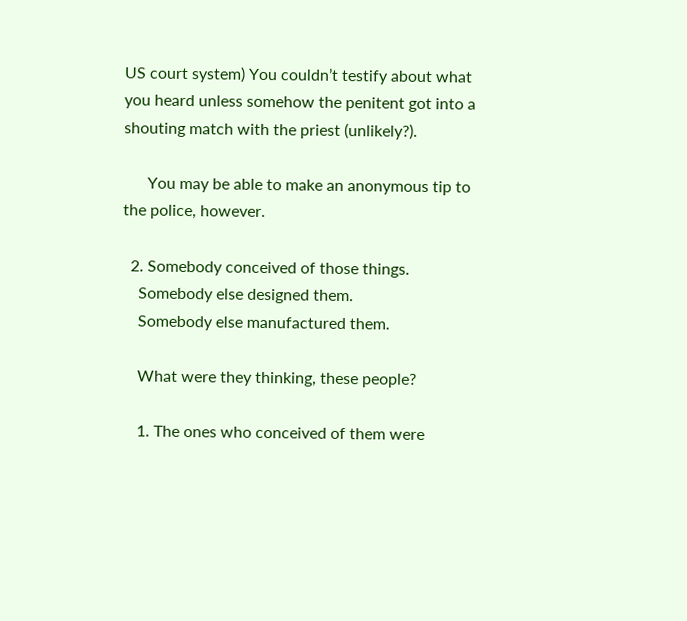US court system) You couldn’t testify about what you heard unless somehow the penitent got into a shouting match with the priest (unlikely?).

      You may be able to make an anonymous tip to the police, however.

  2. Somebody conceived of those things.
    Somebody else designed them.
    Somebody else manufactured them.

    What were they thinking, these people?

    1. The ones who conceived of them were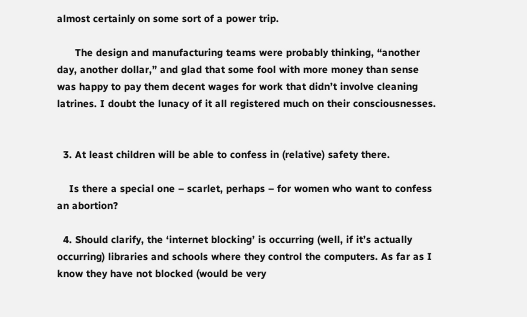almost certainly on some sort of a power trip.

      The design and manufacturing teams were probably thinking, “another day, another dollar,” and glad that some fool with more money than sense was happy to pay them decent wages for work that didn’t involve cleaning latrines. I doubt the lunacy of it all registered much on their consciousnesses.


  3. At least children will be able to confess in (relative) safety there.

    Is there a special one – scarlet, perhaps – for women who want to confess an abortion?

  4. Should clarify, the ‘internet blocking’ is occurring (well, if it’s actually occurring) libraries and schools where they control the computers. As far as I know they have not blocked (would be very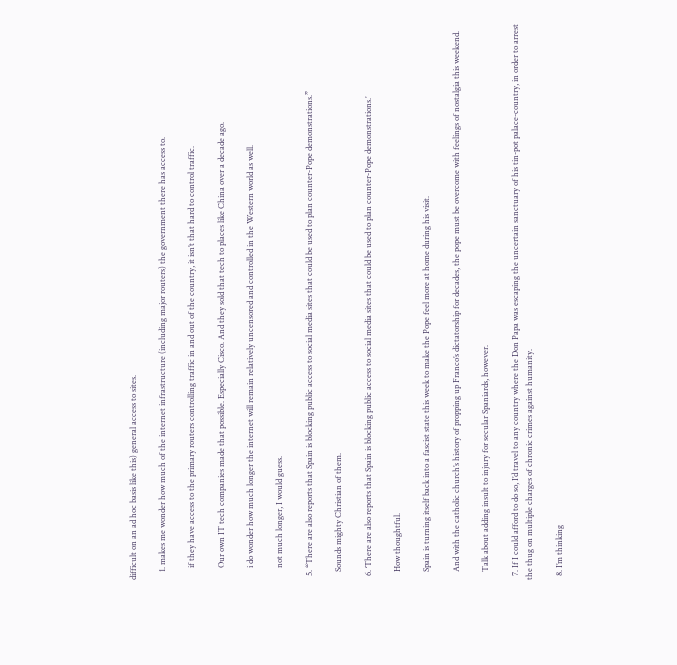difficult on an ad hoc basis like this) general access to sites.

    1. makes me wonder how much of the internet infrastructure (including major routers) the government there has access to.

      if they have access to the primary routers controlling traffic in and out of the country, it isn’t that hard to control traffic.

      Our own IT tech companies made that possible. Especially Cisco. And they sold that tech to places like China over a decade ago.

      i do wonder how much longer the internet will remain relatively uncensored and controlled in the Western world as well.

      not much longer, I would guess.

  5. “There are also reports that Spain is blocking public access to social media sites that could be used to plan counter-Pope demonstrations.”

    Sounds mighty Christian of them.

  6. ‘There are also reports that Spain is blocking public access to social media sites that could be used to plan counter-Pope demonstrations.’

    How thoughtful.

    Spain is turning itself back into a fascist state this week to make the Pope feel more at home during his visit.

    And with the catholic church’s history of propping up Franco’s dictatorship for decades, the pope must be overcome with feelings of nostalgia this weekend.

    Talk about adding insult to injury for secular Spaniards, however.

  7. If I could afford to do so, I’d travel to any country where the Don Papa was escaping the uncertain sanctuary of his tin-pot palace-country, in order to arrest the thug on multiple charges of chronic crimes against humanity.

  8. I’m thinking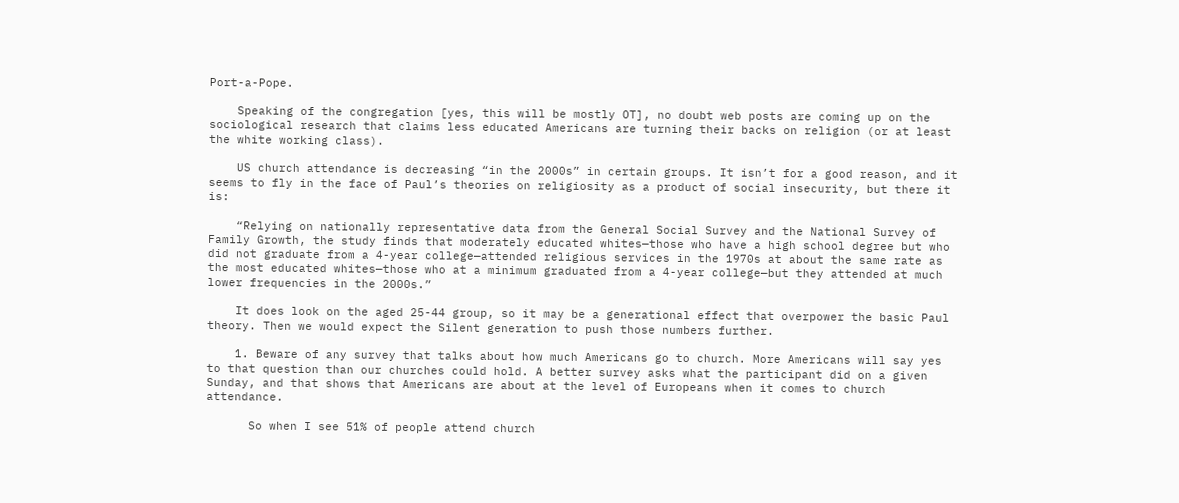Port-a-Pope.

    Speaking of the congregation [yes, this will be mostly OT], no doubt web posts are coming up on the sociological research that claims less educated Americans are turning their backs on religion (or at least the white working class).

    US church attendance is decreasing “in the 2000s” in certain groups. It isn’t for a good reason, and it seems to fly in the face of Paul’s theories on religiosity as a product of social insecurity, but there it is:

    “Relying on nationally representative data from the General Social Survey and the National Survey of Family Growth, the study finds that moderately educated whites—those who have a high school degree but who did not graduate from a 4-year college—attended religious services in the 1970s at about the same rate as the most educated whites—those who at a minimum graduated from a 4-year college—but they attended at much lower frequencies in the 2000s.”

    It does look on the aged 25-44 group, so it may be a generational effect that overpower the basic Paul theory. Then we would expect the Silent generation to push those numbers further.

    1. Beware of any survey that talks about how much Americans go to church. More Americans will say yes to that question than our churches could hold. A better survey asks what the participant did on a given Sunday, and that shows that Americans are about at the level of Europeans when it comes to church attendance.

      So when I see 51% of people attend church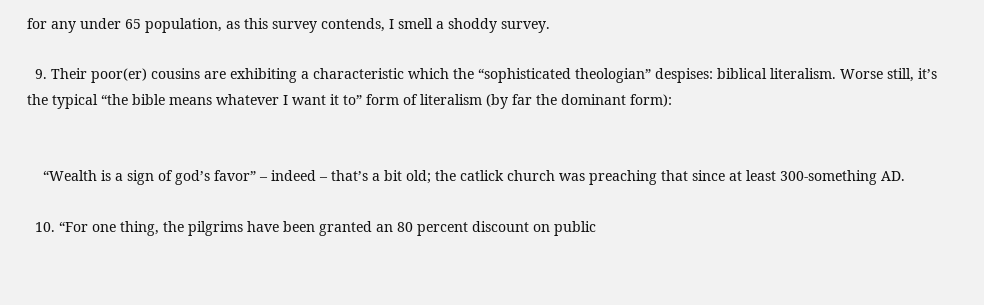for any under 65 population, as this survey contends, I smell a shoddy survey.

  9. Their poor(er) cousins are exhibiting a characteristic which the “sophisticated theologian” despises: biblical literalism. Worse still, it’s the typical “the bible means whatever I want it to” form of literalism (by far the dominant form):


    “Wealth is a sign of god’s favor” – indeed – that’s a bit old; the catlick church was preaching that since at least 300-something AD.

  10. “For one thing, the pilgrims have been granted an 80 percent discount on public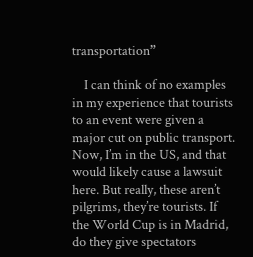transportation”

    I can think of no examples in my experience that tourists to an event were given a major cut on public transport. Now, I’m in the US, and that would likely cause a lawsuit here. But really, these aren’t pilgrims, they’re tourists. If the World Cup is in Madrid, do they give spectators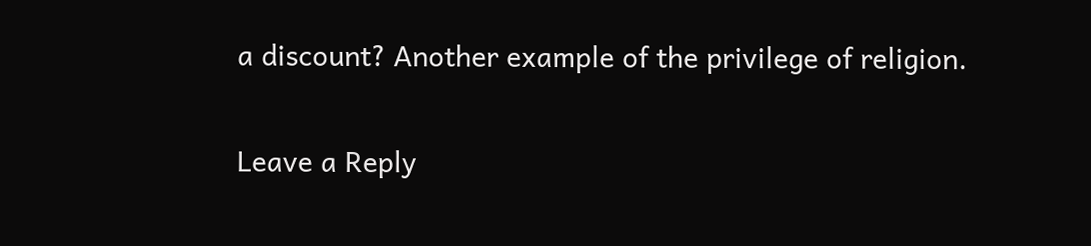a discount? Another example of the privilege of religion.

Leave a Reply